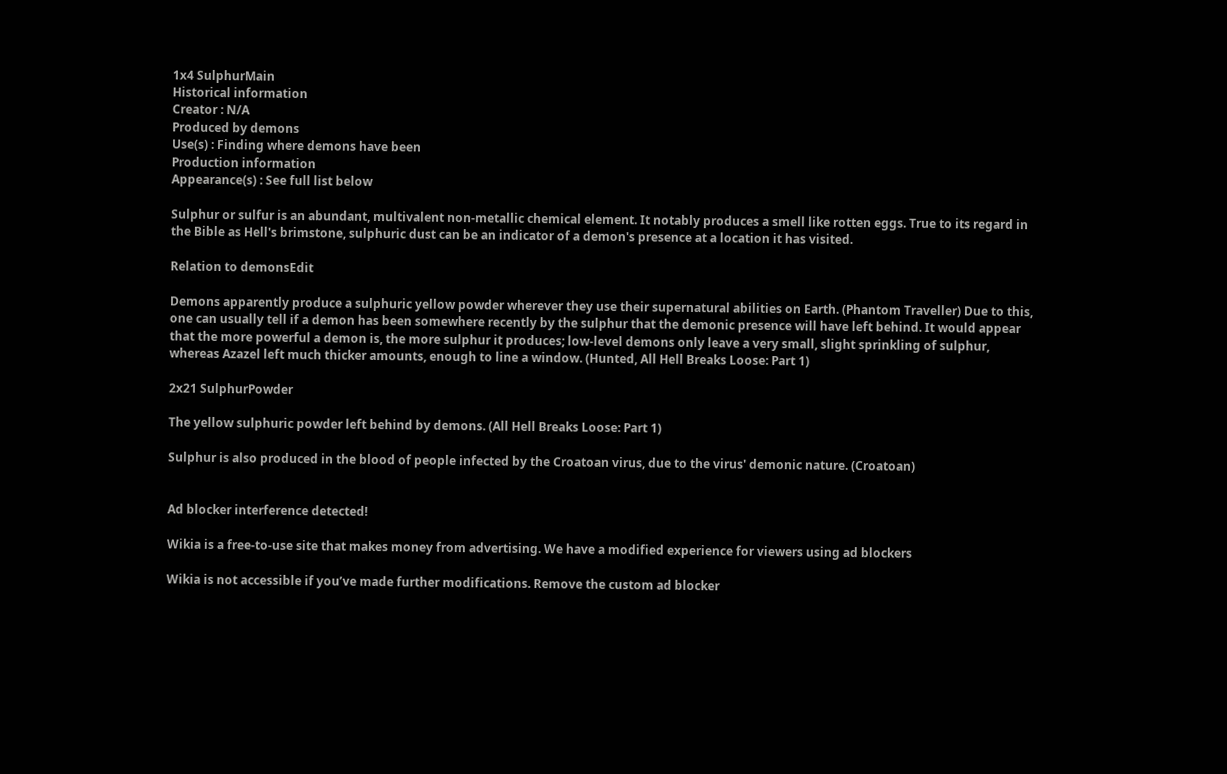1x4 SulphurMain
Historical information
Creator : N/A
Produced by demons
Use(s) : Finding where demons have been
Production information
Appearance(s) : See full list below

Sulphur or sulfur is an abundant, multivalent non-metallic chemical element. It notably produces a smell like rotten eggs. True to its regard in the Bible as Hell's brimstone, sulphuric dust can be an indicator of a demon's presence at a location it has visited.

Relation to demonsEdit

Demons apparently produce a sulphuric yellow powder wherever they use their supernatural abilities on Earth. (Phantom Traveller) Due to this, one can usually tell if a demon has been somewhere recently by the sulphur that the demonic presence will have left behind. It would appear that the more powerful a demon is, the more sulphur it produces; low-level demons only leave a very small, slight sprinkling of sulphur, whereas Azazel left much thicker amounts, enough to line a window. (Hunted, All Hell Breaks Loose: Part 1)

2x21 SulphurPowder

The yellow sulphuric powder left behind by demons. (All Hell Breaks Loose: Part 1)

Sulphur is also produced in the blood of people infected by the Croatoan virus, due to the virus' demonic nature. (Croatoan)


Ad blocker interference detected!

Wikia is a free-to-use site that makes money from advertising. We have a modified experience for viewers using ad blockers

Wikia is not accessible if you’ve made further modifications. Remove the custom ad blocker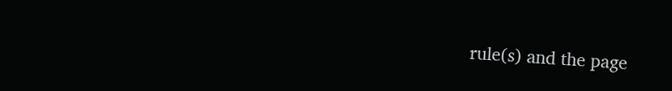rule(s) and the page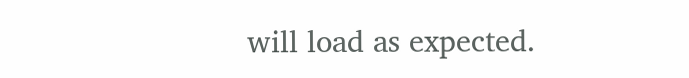will load as expected.